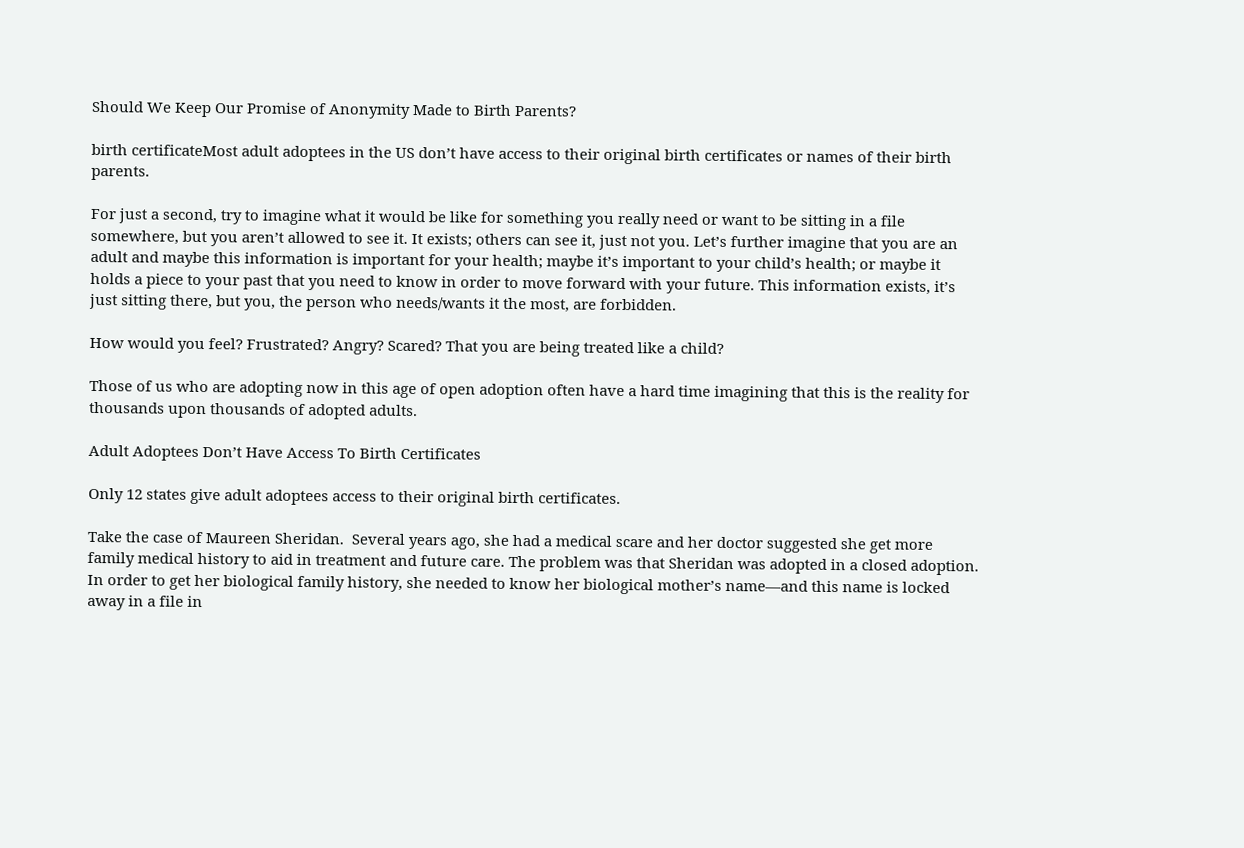Should We Keep Our Promise of Anonymity Made to Birth Parents?

birth certificateMost adult adoptees in the US don’t have access to their original birth certificates or names of their birth parents.

For just a second, try to imagine what it would be like for something you really need or want to be sitting in a file somewhere, but you aren’t allowed to see it. It exists; others can see it, just not you. Let’s further imagine that you are an adult and maybe this information is important for your health; maybe it’s important to your child’s health; or maybe it holds a piece to your past that you need to know in order to move forward with your future. This information exists, it’s just sitting there, but you, the person who needs/wants it the most, are forbidden.

How would you feel? Frustrated? Angry? Scared? That you are being treated like a child?

Those of us who are adopting now in this age of open adoption often have a hard time imagining that this is the reality for thousands upon thousands of adopted adults.

Adult Adoptees Don’t Have Access To Birth Certificates

Only 12 states give adult adoptees access to their original birth certificates.

Take the case of Maureen Sheridan.  Several years ago, she had a medical scare and her doctor suggested she get more family medical history to aid in treatment and future care. The problem was that Sheridan was adopted in a closed adoption. In order to get her biological family history, she needed to know her biological mother’s name—and this name is locked away in a file in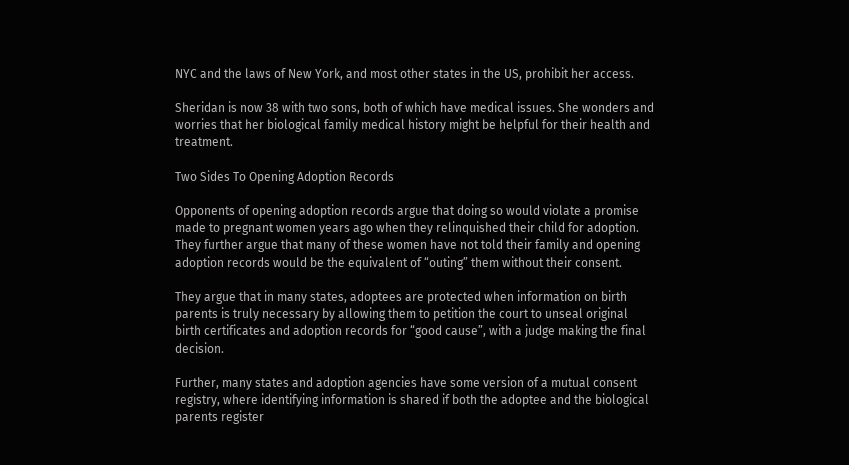NYC and the laws of New York, and most other states in the US, prohibit her access.

Sheridan is now 38 with two sons, both of which have medical issues. She wonders and worries that her biological family medical history might be helpful for their health and treatment.

Two Sides To Opening Adoption Records

Opponents of opening adoption records argue that doing so would violate a promise made to pregnant women years ago when they relinquished their child for adoption. They further argue that many of these women have not told their family and opening adoption records would be the equivalent of “outing” them without their consent.

They argue that in many states, adoptees are protected when information on birth parents is truly necessary by allowing them to petition the court to unseal original birth certificates and adoption records for “good cause”, with a judge making the final decision.

Further, many states and adoption agencies have some version of a mutual consent registry, where identifying information is shared if both the adoptee and the biological parents register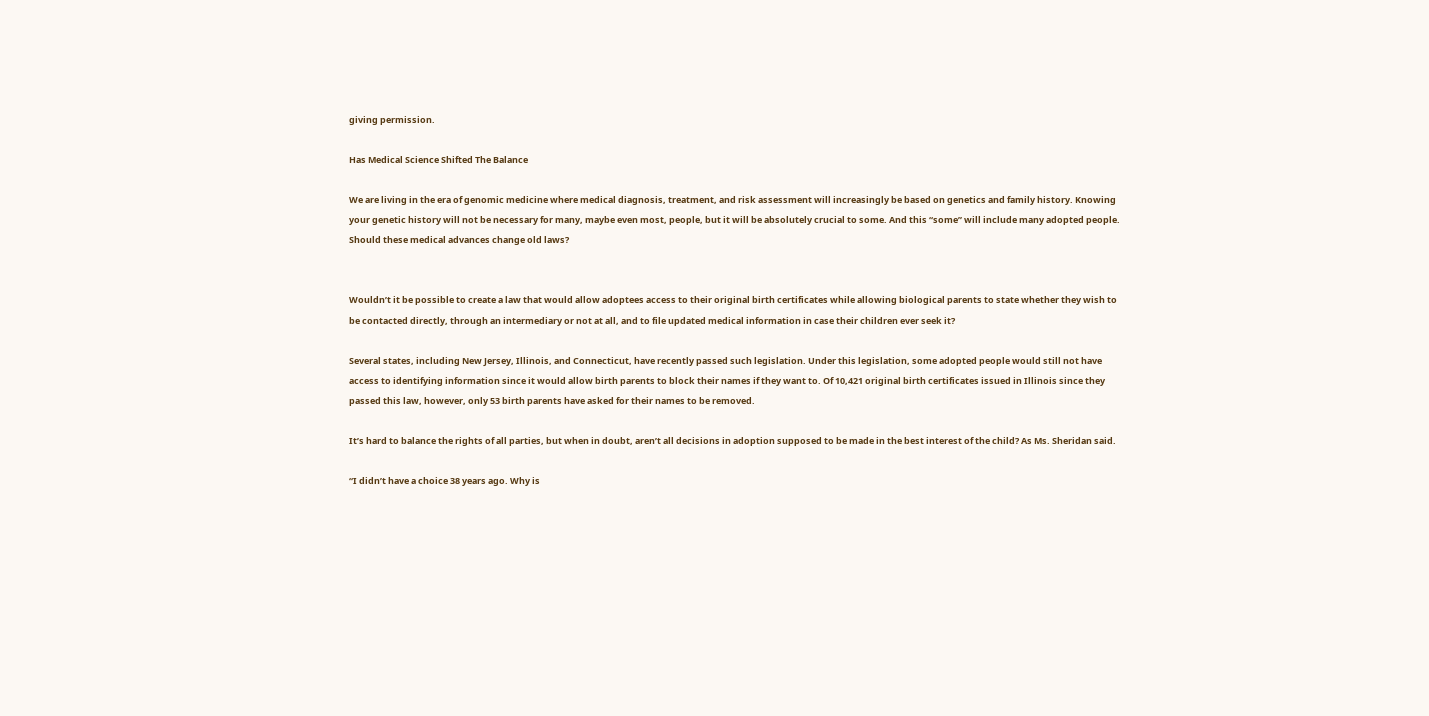giving permission.

Has Medical Science Shifted The Balance

We are living in the era of genomic medicine where medical diagnosis, treatment, and risk assessment will increasingly be based on genetics and family history. Knowing your genetic history will not be necessary for many, maybe even most, people, but it will be absolutely crucial to some. And this “some” will include many adopted people. Should these medical advances change old laws?


Wouldn’t it be possible to create a law that would allow adoptees access to their original birth certificates while allowing biological parents to state whether they wish to be contacted directly, through an intermediary or not at all, and to file updated medical information in case their children ever seek it?

Several states, including New Jersey, Illinois, and Connecticut, have recently passed such legislation. Under this legislation, some adopted people would still not have access to identifying information since it would allow birth parents to block their names if they want to. Of 10,421 original birth certificates issued in Illinois since they passed this law, however, only 53 birth parents have asked for their names to be removed.

It’s hard to balance the rights of all parties, but when in doubt, aren’t all decisions in adoption supposed to be made in the best interest of the child? As Ms. Sheridan said.

“I didn’t have a choice 38 years ago. Why is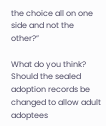the choice all on one side and not the other?”

What do you think? Should the sealed adoption records be changed to allow adult adoptees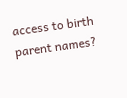access to birth parent names?